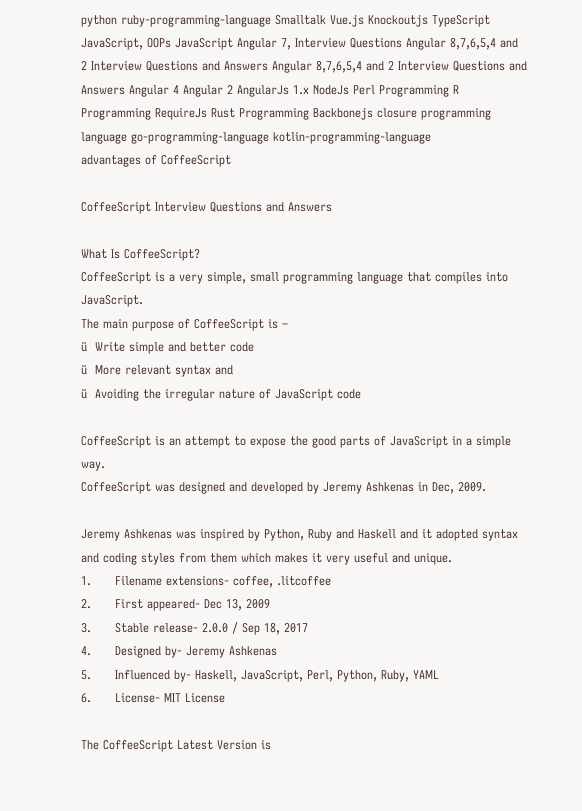python ruby-programming-language Smalltalk Vue.js Knockoutjs TypeScript JavaScript, OOPs JavaScript Angular 7, Interview Questions Angular 8,7,6,5,4 and 2 Interview Questions and Answers Angular 8,7,6,5,4 and 2 Interview Questions and Answers Angular 4 Angular 2 AngularJs 1.x NodeJs Perl Programming R Programming RequireJs Rust Programming Backbonejs closure programming language go-programming-language kotlin-programming-language
advantages of CoffeeScript

CoffeeScript Interview Questions and Answers

What Is CoffeeScript?
CoffeeScript is a very simple, small programming language that compiles into JavaScript.
The main purpose of CoffeeScript is –
ü  Write simple and better code
ü  More relevant syntax and
ü  Avoiding the irregular nature of JavaScript code

CoffeeScript is an attempt to expose the good parts of JavaScript in a simple way.
CoffeeScript was designed and developed by Jeremy Ashkenas in Dec, 2009.

Jeremy Ashkenas was inspired by Python, Ruby and Haskell and it adopted syntax and coding styles from them which makes it very useful and unique.
1.      Filename extensions- coffee, .litcoffee
2.      First appeared- Dec 13, 2009
3.      Stable release- 2.0.0 / Sep 18, 2017
4.      Designed by- Jeremy Ashkenas
5.      Influenced by- Haskell, JavaScript, Perl, Python, Ruby, YAML
6.      License- MIT License

The CoffeeScript Latest Version is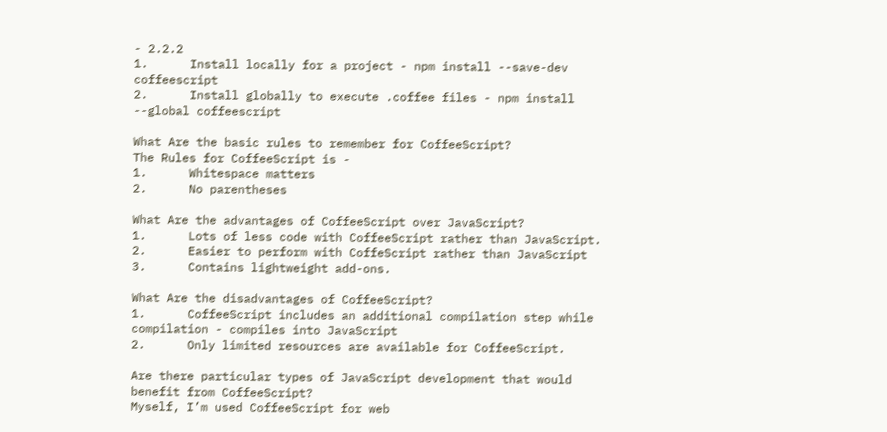- 2.2.2
1.      Install locally for a project - npm install --save-dev coffeescript
2.      Install globally to execute .coffee files - npm install --global coffeescript

What Are the basic rules to remember for CoffeeScript?
The Rules for CoffeeScript is -
1.      Whitespace matters
2.      No parentheses

What Are the advantages of CoffeeScript over JavaScript?
1.      Lots of less code with CoffeeScript rather than JavaScript.
2.      Easier to perform with CoffeScript rather than JavaScript
3.      Contains lightweight add-ons.

What Are the disadvantages of CoffeeScript?
1.      CoffeeScript includes an additional compilation step while compilation - compiles into JavaScript
2.      Only limited resources are available for CoffeeScript.

Are there particular types of JavaScript development that would benefit from CoffeeScript?
Myself, I’m used CoffeeScript for web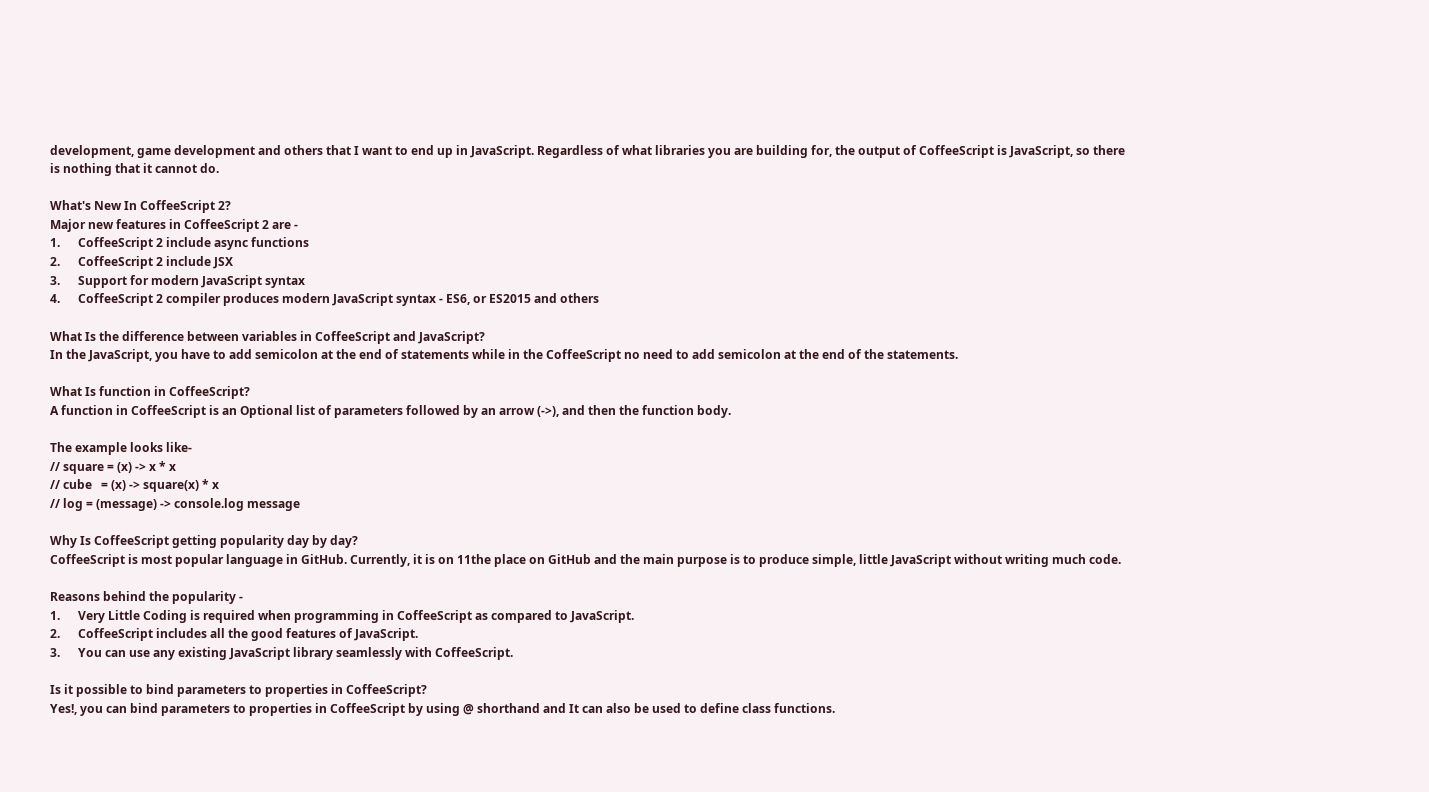development, game development and others that I want to end up in JavaScript. Regardless of what libraries you are building for, the output of CoffeeScript is JavaScript, so there is nothing that it cannot do.

What's New In CoffeeScript 2?
Major new features in CoffeeScript 2 are -
1.      CoffeeScript 2 include async functions
2.      CoffeeScript 2 include JSX
3.      Support for modern JavaScript syntax
4.      CoffeeScript 2 compiler produces modern JavaScript syntax - ES6, or ES2015 and others

What Is the difference between variables in CoffeeScript and JavaScript?
In the JavaScript, you have to add semicolon at the end of statements while in the CoffeeScript no need to add semicolon at the end of the statements.

What Is function in CoffeeScript?
A function in CoffeeScript is an Optional list of parameters followed by an arrow (->), and then the function body.

The example looks like-
// square = (x) -> x * x
// cube   = (x) -> square(x) * x
// log = (message) -> console.log message

Why Is CoffeeScript getting popularity day by day?
CoffeeScript is most popular language in GitHub. Currently, it is on 11the place on GitHub and the main purpose is to produce simple, little JavaScript without writing much code.

Reasons behind the popularity -
1.      Very Little Coding is required when programming in CoffeeScript as compared to JavaScript.
2.      CoffeeScript includes all the good features of JavaScript.
3.      You can use any existing JavaScript library seamlessly with CoffeeScript.

Is it possible to bind parameters to properties in CoffeeScript?
Yes!, you can bind parameters to properties in CoffeeScript by using @ shorthand and It can also be used to define class functions.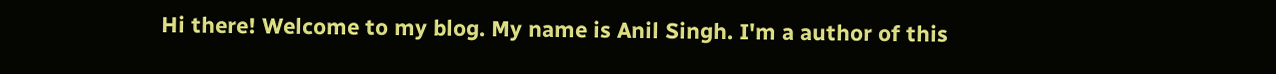Hi there! Welcome to my blog. My name is Anil Singh. I'm a author of this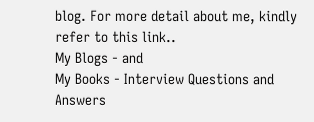blog. For more detail about me, kindly refer to this link..
My Blogs - and
My Books - Interview Questions and Answers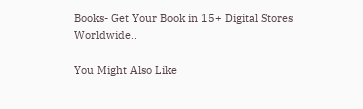Books- Get Your Book in 15+ Digital Stores Worldwide..

You Might Also Like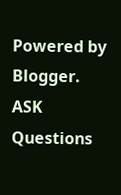Powered by Blogger.
ASK Questions